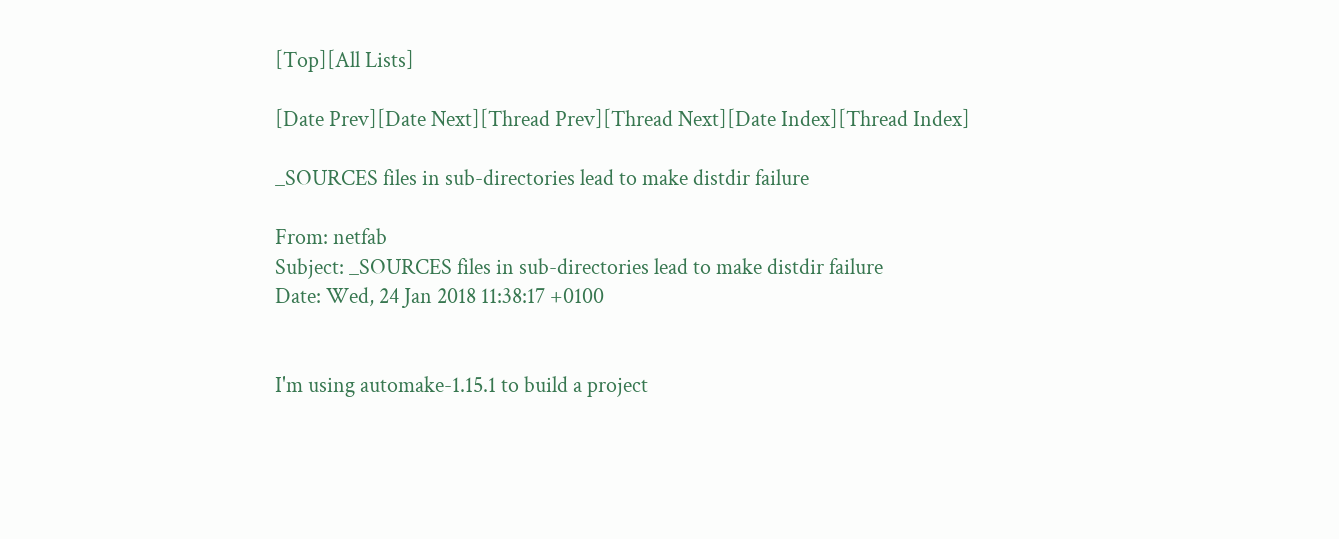[Top][All Lists]

[Date Prev][Date Next][Thread Prev][Thread Next][Date Index][Thread Index]

_SOURCES files in sub-directories lead to make distdir failure

From: netfab
Subject: _SOURCES files in sub-directories lead to make distdir failure
Date: Wed, 24 Jan 2018 11:38:17 +0100


I'm using automake-1.15.1 to build a project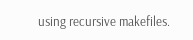using recursive makefiles.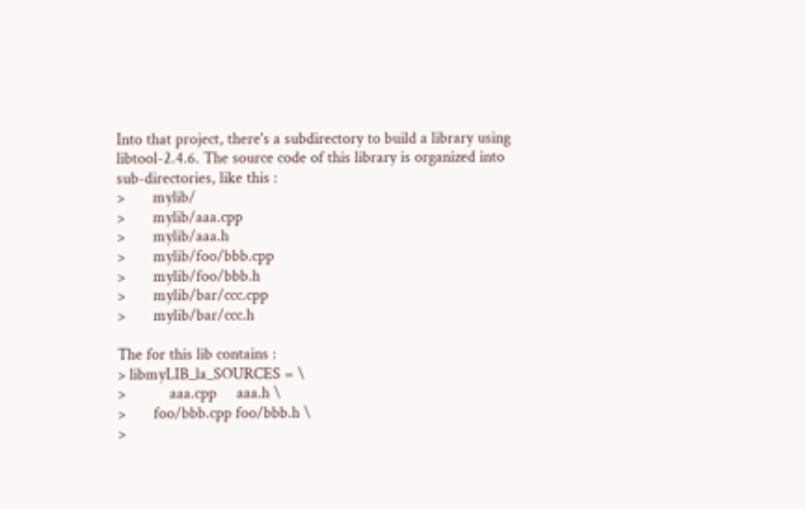Into that project, there's a subdirectory to build a library using
libtool-2.4.6. The source code of this library is organized into
sub-directories, like this :
>       mylib/
>       mylib/aaa.cpp
>       mylib/aaa.h
>       mylib/foo/bbb.cpp
>       mylib/foo/bbb.h
>       mylib/bar/ccc.cpp
>       mylib/bar/ccc.h

The for this lib contains :
> libmyLIB_la_SOURCES = \
>           aaa.cpp     aaa.h \
>       foo/bbb.cpp foo/bbb.h \
>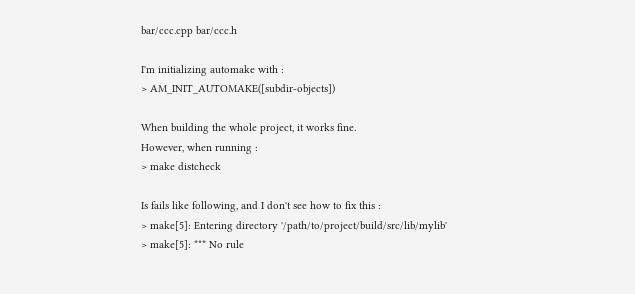bar/ccc.cpp bar/ccc.h

I'm initializing automake with :
> AM_INIT_AUTOMAKE([subdir-objects])

When building the whole project, it works fine.
However, when running :
> make distcheck

Is fails like following, and I don't see how to fix this :
> make[5]: Entering directory '/path/to/project/build/src/lib/mylib'
> make[5]: *** No rule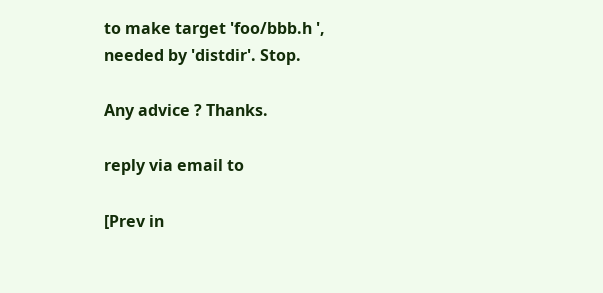to make target 'foo/bbb.h ', needed by 'distdir'. Stop.

Any advice ? Thanks.

reply via email to

[Prev in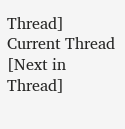Thread] Current Thread [Next in Thread]